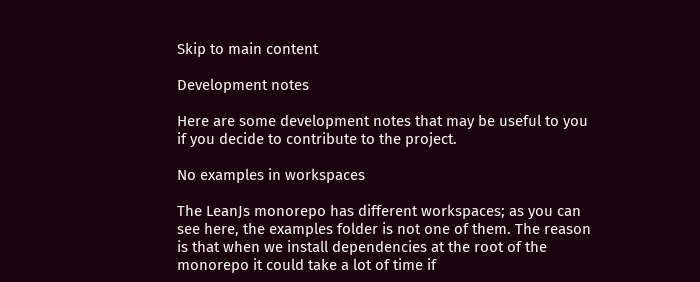Skip to main content

Development notes

Here are some development notes that may be useful to you if you decide to contribute to the project.

No examples in workspaces

The LeanJs monorepo has different workspaces; as you can see here, the examples folder is not one of them. The reason is that when we install dependencies at the root of the monorepo it could take a lot of time if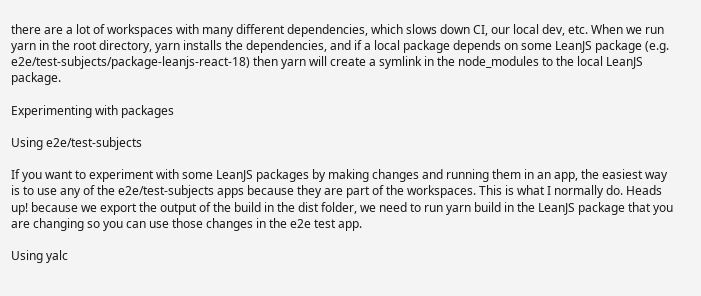there are a lot of workspaces with many different dependencies, which slows down CI, our local dev, etc. When we run yarn in the root directory, yarn installs the dependencies, and if a local package depends on some LeanJS package (e.g. e2e/test-subjects/package-leanjs-react-18) then yarn will create a symlink in the node_modules to the local LeanJS package.

Experimenting with packages

Using e2e/test-subjects

If you want to experiment with some LeanJS packages by making changes and running them in an app, the easiest way is to use any of the e2e/test-subjects apps because they are part of the workspaces. This is what I normally do. Heads up! because we export the output of the build in the dist folder, we need to run yarn build in the LeanJS package that you are changing so you can use those changes in the e2e test app.

Using yalc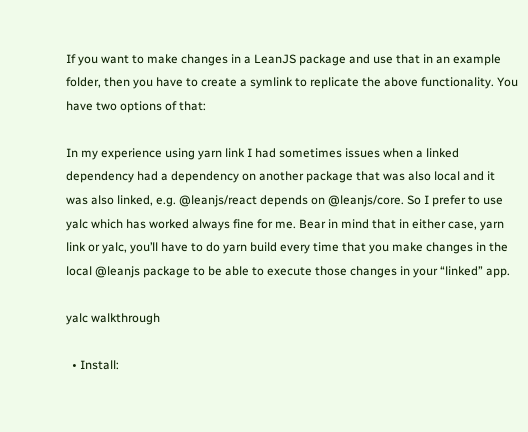If you want to make changes in a LeanJS package and use that in an example folder, then you have to create a symlink to replicate the above functionality. You have two options of that:

In my experience using yarn link I had sometimes issues when a linked dependency had a dependency on another package that was also local and it was also linked, e.g. @leanjs/react depends on @leanjs/core. So I prefer to use yalc which has worked always fine for me. Bear in mind that in either case, yarn link or yalc, you’ll have to do yarn build every time that you make changes in the local @leanjs package to be able to execute those changes in your “linked” app.

yalc walkthrough

  • Install: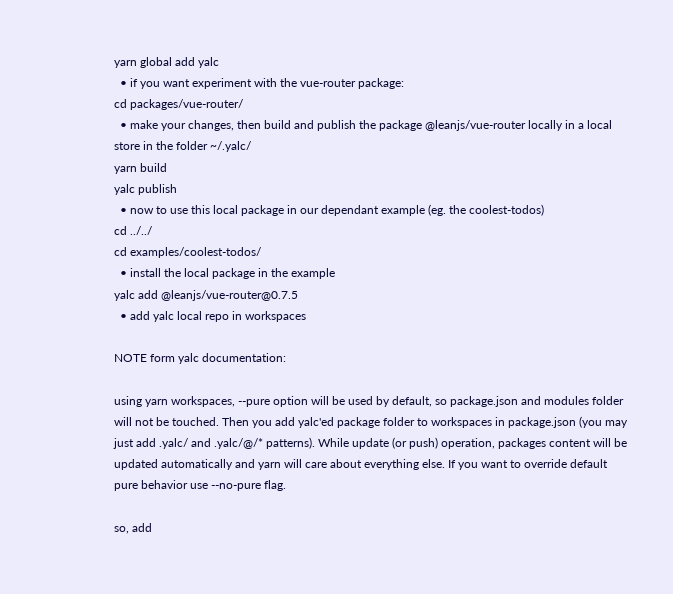yarn global add yalc
  • if you want experiment with the vue-router package:
cd packages/vue-router/
  • make your changes, then build and publish the package @leanjs/vue-router locally in a local store in the folder ~/.yalc/
yarn build
yalc publish
  • now to use this local package in our dependant example (eg. the coolest-todos)
cd ../../
cd examples/coolest-todos/
  • install the local package in the example
yalc add @leanjs/vue-router@0.7.5
  • add yalc local repo in workspaces

NOTE form yalc documentation:

using yarn workspaces, --pure option will be used by default, so package.json and modules folder will not be touched. Then you add yalc'ed package folder to workspaces in package.json (you may just add .yalc/ and .yalc/@/* patterns). While update (or push) operation, packages content will be updated automatically and yarn will care about everything else. If you want to override default pure behavior use --no-pure flag.

so, add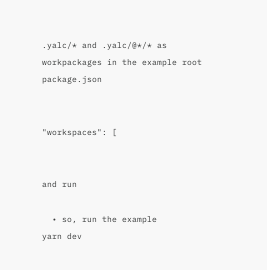.yalc/* and .yalc/@*/* as workpackages in the example root package.json


"workspaces": [


and run

  • so, run the example
yarn dev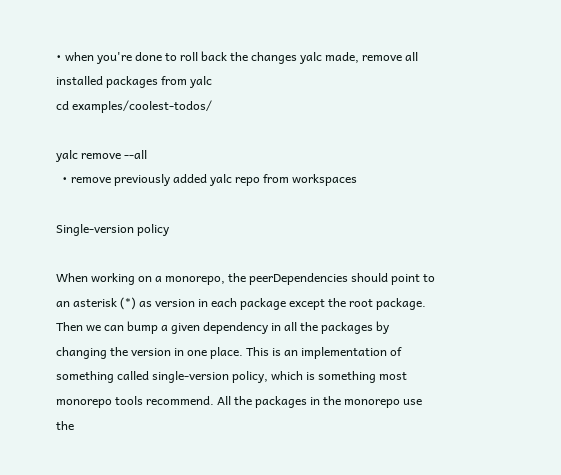• when you're done to roll back the changes yalc made, remove all installed packages from yalc
cd examples/coolest-todos/

yalc remove --all
  • remove previously added yalc repo from workspaces

Single-version policy

When working on a monorepo, the peerDependencies should point to an asterisk (*) as version in each package except the root package. Then we can bump a given dependency in all the packages by changing the version in one place. This is an implementation of something called single-version policy, which is something most monorepo tools recommend. All the packages in the monorepo use the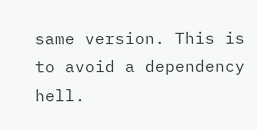same version. This is to avoid a dependency hell.